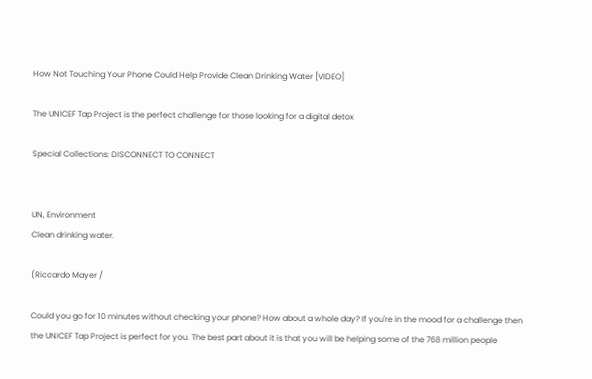How Not Touching Your Phone Could Help Provide Clean Drinking Water [VIDEO]

The UNICEF Tap Project is the perfect challenge for those looking for a digital detox

Special Collections: DISCONNECT TO CONNECT


UN, Environment
Clean drinking water.

(Riccardo Mayer /

Could you go for 10 minutes without checking your phone? How about a whole day? If you're in the mood for a challenge then the UNICEF Tap Project is perfect for you. The best part about it is that you will be helping some of the 768 million people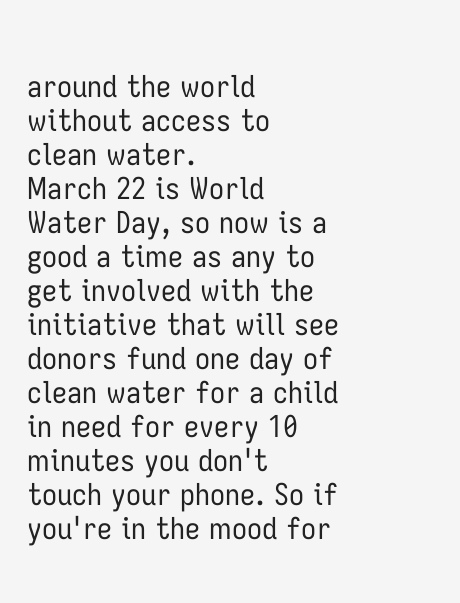around the world without access to clean water.
March 22 is World Water Day, so now is a good a time as any to get involved with the initiative that will see donors fund one day of clean water for a child in need for every 10 minutes you don't touch your phone. So if you're in the mood for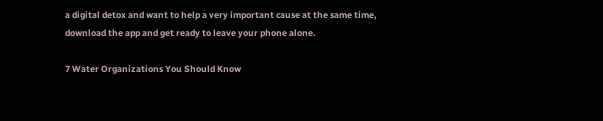a digital detox and want to help a very important cause at the same time, download the app and get ready to leave your phone alone.

7 Water Organizations You Should Know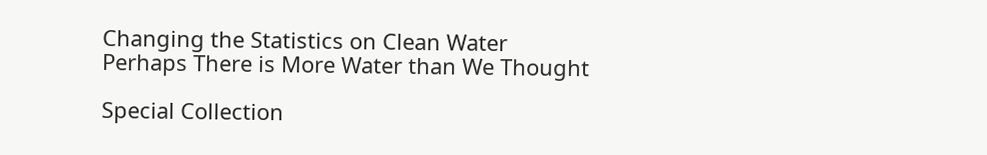Changing the Statistics on Clean Water
Perhaps There is More Water than We Thought

Special Collection